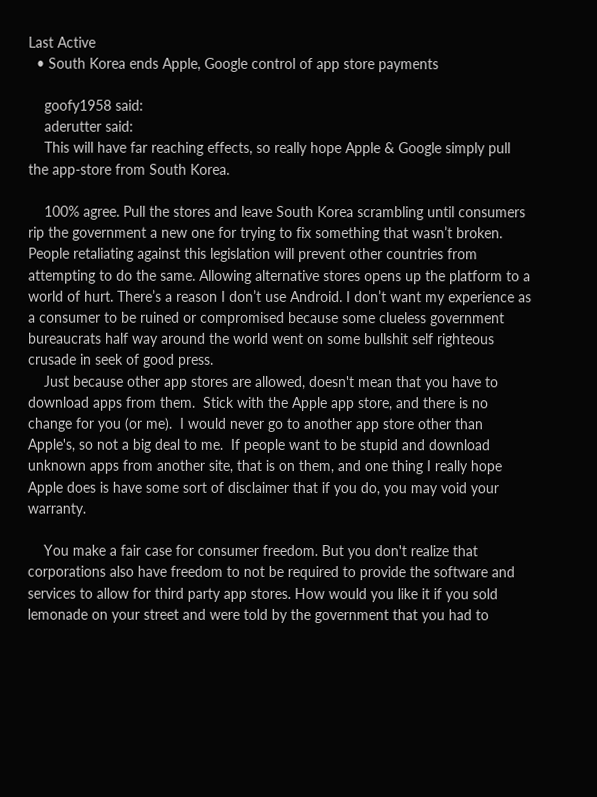Last Active
  • South Korea ends Apple, Google control of app store payments

    goofy1958 said:
    aderutter said:
    This will have far reaching effects, so really hope Apple & Google simply pull the app-store from South Korea.

    100% agree. Pull the stores and leave South Korea scrambling until consumers rip the government a new one for trying to fix something that wasn’t broken. People retaliating against this legislation will prevent other countries from attempting to do the same. Allowing alternative stores opens up the platform to a world of hurt. There’s a reason I don’t use Android. I don’t want my experience as a consumer to be ruined or compromised because some clueless government bureaucrats half way around the world went on some bullshit self righteous crusade in seek of good press.
    Just because other app stores are allowed, doesn't mean that you have to download apps from them.  Stick with the Apple app store, and there is no change for you (or me).  I would never go to another app store other than Apple's, so not a big deal to me.  If people want to be stupid and download unknown apps from another site, that is on them, and one thing I really hope Apple does is have some sort of disclaimer that if you do, you may void your warranty.

    You make a fair case for consumer freedom. But you don't realize that corporations also have freedom to not be required to provide the software and services to allow for third party app stores. How would you like it if you sold lemonade on your street and were told by the government that you had to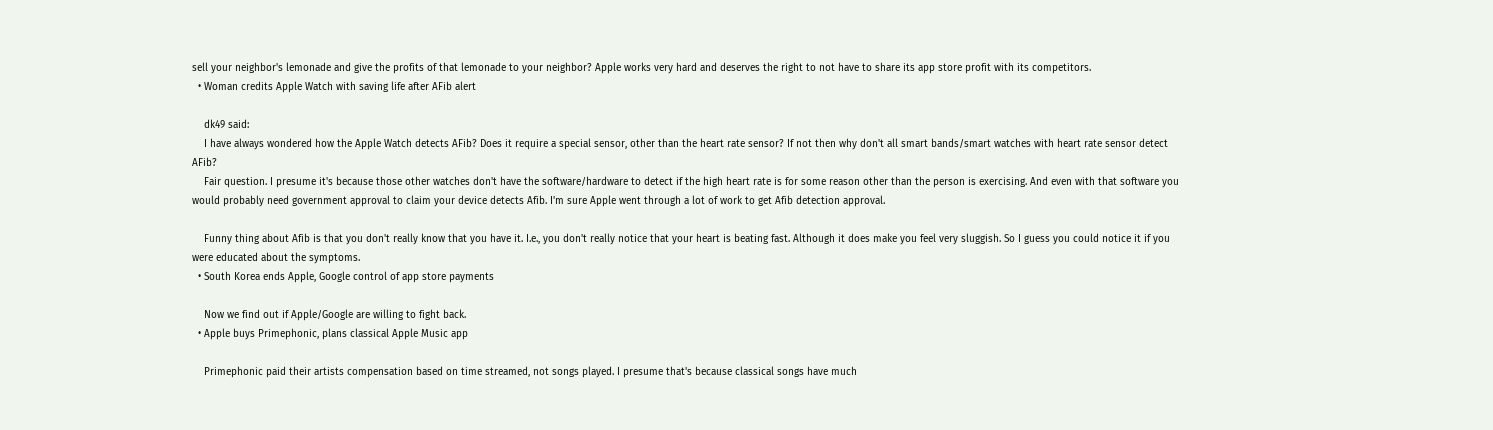sell your neighbor's lemonade and give the profits of that lemonade to your neighbor? Apple works very hard and deserves the right to not have to share its app store profit with its competitors.
  • Woman credits Apple Watch with saving life after AFib alert

    dk49 said:
    I have always wondered how the Apple Watch detects AFib? Does it require a special sensor, other than the heart rate sensor? If not then why don't all smart bands/smart watches with heart rate sensor detect AFib?
    Fair question. I presume it's because those other watches don't have the software/hardware to detect if the high heart rate is for some reason other than the person is exercising. And even with that software you would probably need government approval to claim your device detects Afib. I'm sure Apple went through a lot of work to get Afib detection approval.

    Funny thing about Afib is that you don't really know that you have it. I.e., you don't really notice that your heart is beating fast. Although it does make you feel very sluggish. So I guess you could notice it if you were educated about the symptoms.
  • South Korea ends Apple, Google control of app store payments

    Now we find out if Apple/Google are willing to fight back.
  • Apple buys Primephonic, plans classical Apple Music app

    Primephonic paid their artists compensation based on time streamed, not songs played. I presume that's because classical songs have much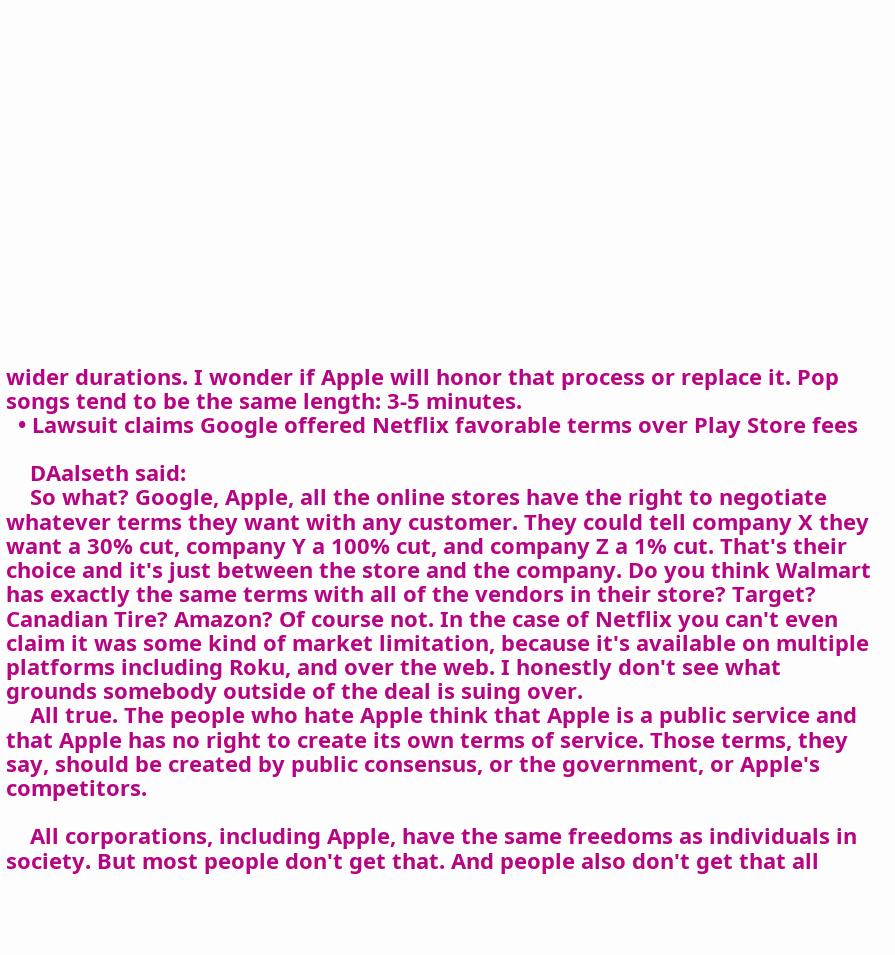wider durations. I wonder if Apple will honor that process or replace it. Pop songs tend to be the same length: 3-5 minutes.
  • Lawsuit claims Google offered Netflix favorable terms over Play Store fees

    DAalseth said:
    So what? Google, Apple, all the online stores have the right to negotiate whatever terms they want with any customer. They could tell company X they want a 30% cut, company Y a 100% cut, and company Z a 1% cut. That's their choice and it's just between the store and the company. Do you think Walmart has exactly the same terms with all of the vendors in their store? Target? Canadian Tire? Amazon? Of course not. In the case of Netflix you can't even claim it was some kind of market limitation, because it's available on multiple platforms including Roku, and over the web. I honestly don't see what grounds somebody outside of the deal is suing over.
    All true. The people who hate Apple think that Apple is a public service and that Apple has no right to create its own terms of service. Those terms, they say, should be created by public consensus, or the government, or Apple's competitors.

    All corporations, including Apple, have the same freedoms as individuals in society. But most people don't get that. And people also don't get that all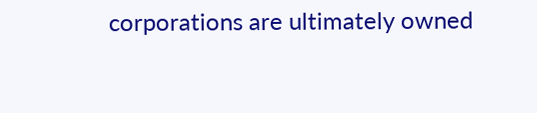corporations are ultimately owned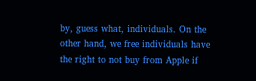by, guess what, individuals. On the other hand, we free individuals have the right to not buy from Apple if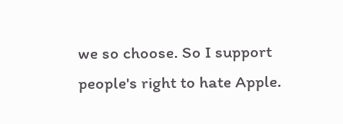we so choose. So I support people's right to hate Apple.